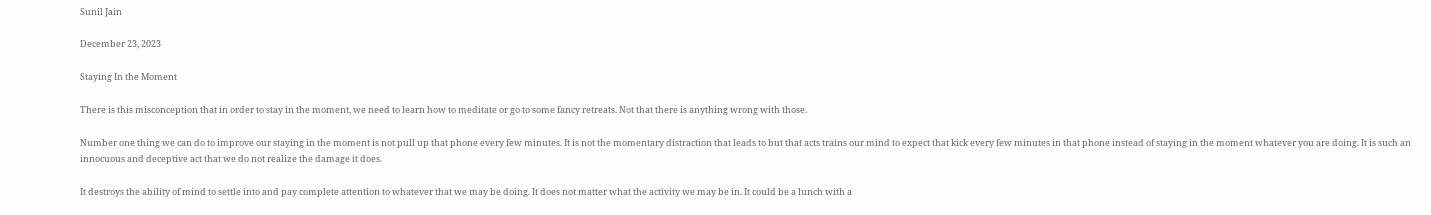Sunil Jain

December 23, 2023

Staying In the Moment

There is this misconception that in order to stay in the moment, we need to learn how to meditate or go to some fancy retreats. Not that there is anything wrong with those.

Number one thing we can do to improve our staying in the moment is not pull up that phone every few minutes. It is not the momentary distraction that leads to but that acts trains our mind to expect that kick every few minutes in that phone instead of staying in the moment whatever you are doing. It is such an innocuous and deceptive act that we do not realize the damage it does.

It destroys the ability of mind to settle into and pay complete attention to whatever that we may be doing. It does not matter what the activity we may be in. It could be a lunch with a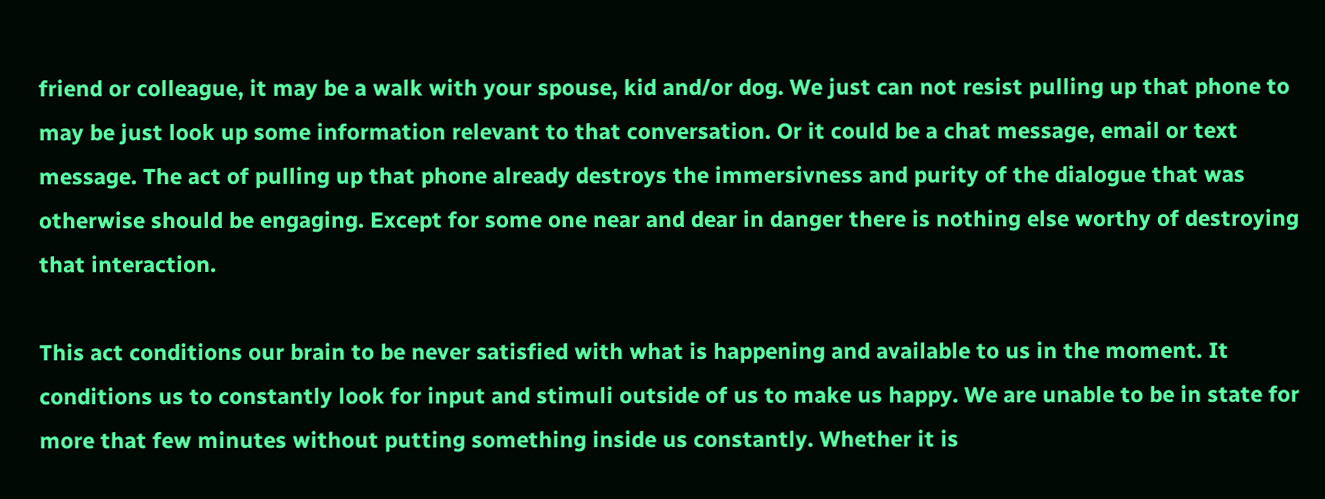friend or colleague, it may be a walk with your spouse, kid and/or dog. We just can not resist pulling up that phone to may be just look up some information relevant to that conversation. Or it could be a chat message, email or text message. The act of pulling up that phone already destroys the immersivness and purity of the dialogue that was otherwise should be engaging. Except for some one near and dear in danger there is nothing else worthy of destroying that interaction.

This act conditions our brain to be never satisfied with what is happening and available to us in the moment. It conditions us to constantly look for input and stimuli outside of us to make us happy. We are unable to be in state for more that few minutes without putting something inside us constantly. Whether it is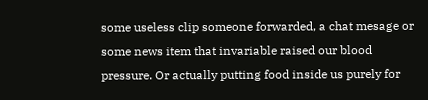some useless clip someone forwarded, a chat mesage or some news item that invariable raised our blood pressure. Or actually putting food inside us purely for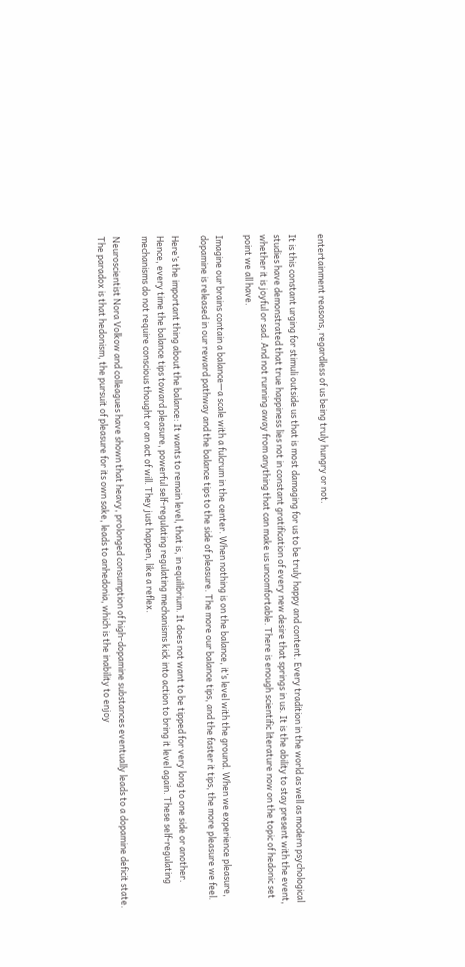entertainment reasons, regardless of us being truly hungry or not.

It is this constant urging for stimuli outside us that is most damaging for us to be truly happy and content. Every tradition in the world as well as modern psychological studies have demonstrated that true happiness lies not in constant gratification of every new desire that springs in us. It is the ability to stay present with the event, whether it is joyful or sad. And not running away from anything that can make us uncomfortable. There is enough scientific literature now on the topic of hedonic set point we all have.

Imagine our brains contain a balance—a scale with a fulcrum in the center. When nothing is on the balance, it’s level with the ground. When we experience pleasure, dopamine is released in our reward pathway and the balance tips to the side of pleasure. The more our balance tips, and the faster it tips, the more pleasure we feel.

Here’s the important thing about the balance: It wants to remain level, that is, in equilibrium. It does not want to be tipped for very long to one side or another. Hence, every time the balance tips toward pleasure, powerful self-regulating regulating mechanisms kick into action to bring it level again. These self-regulating mechanisms do not require conscious thought or an act of will. They just happen, like a reflex.

Neuroscientist Nora Volkow and colleagues have shown that heavy, prolonged consumption of high-dopamine substances eventually leads to a dopamine deficit state. The paradox is that hedonism, the pursuit of pleasure for its own sake, leads to anhedonia, which is the inability to enjoy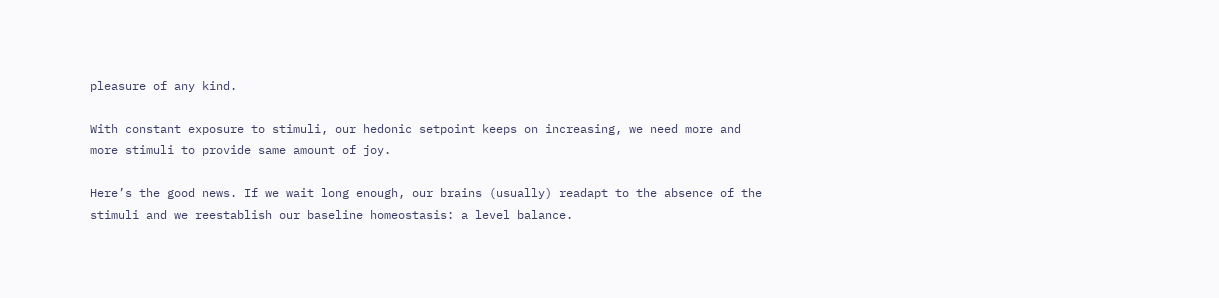pleasure of any kind.

With constant exposure to stimuli, our hedonic setpoint keeps on increasing, we need more and more stimuli to provide same amount of joy.

Here’s the good news. If we wait long enough, our brains (usually) readapt to the absence of the stimuli and we reestablish our baseline homeostasis: a level balance.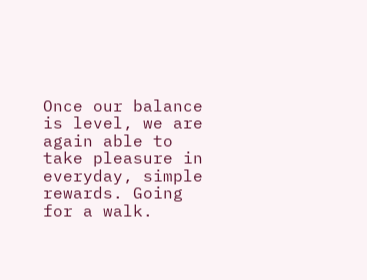Once our balance is level, we are again able to take pleasure in everyday, simple rewards. Going for a walk.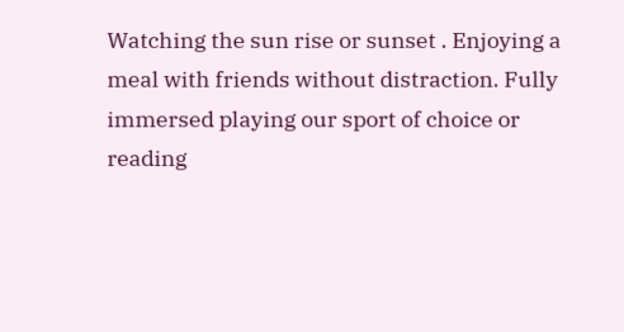Watching the sun rise or sunset . Enjoying a meal with friends without distraction. Fully immersed playing our sport of choice or reading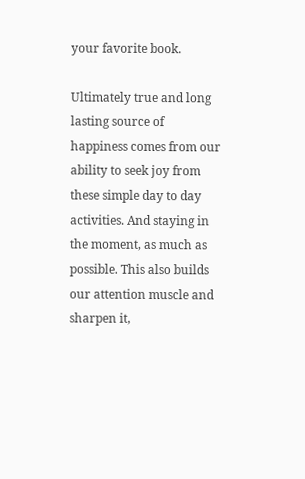your favorite book.

Ultimately true and long lasting source of happiness comes from our ability to seek joy from these simple day to day activities. And staying in the moment, as much as possible. This also builds our attention muscle and sharpen it,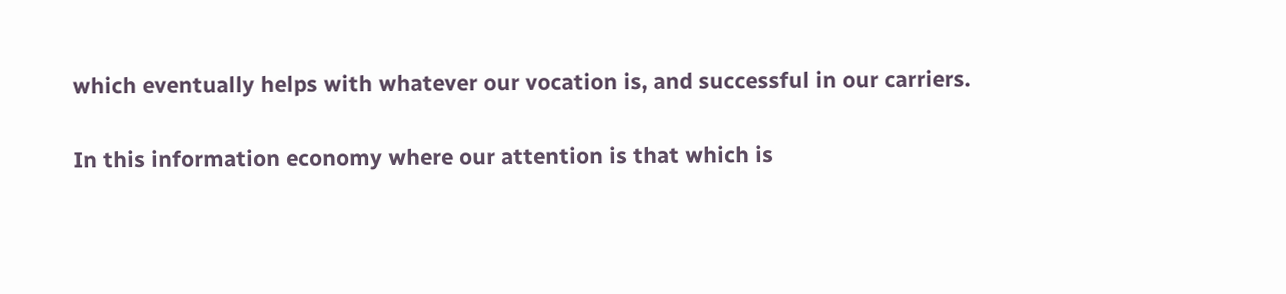which eventually helps with whatever our vocation is, and successful in our carriers.

In this information economy where our attention is that which is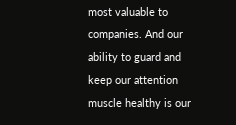most valuable to companies. And our ability to guard and keep our attention muscle healthy is our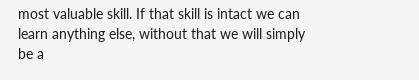most valuable skill. If that skill is intact we can learn anything else, without that we will simply be a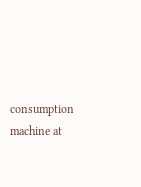consumption machine at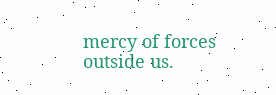mercy of forces outside us.